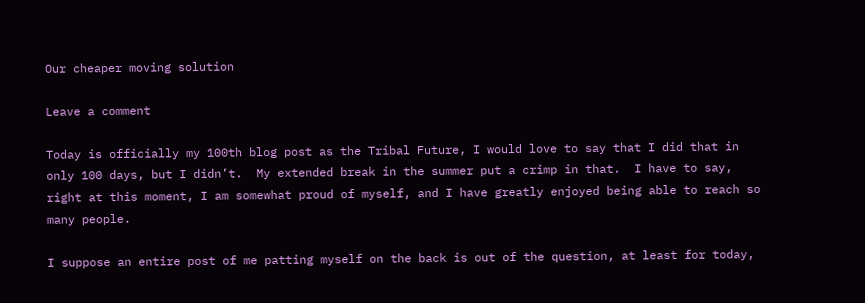Our cheaper moving solution

Leave a comment

Today is officially my 100th blog post as the Tribal Future, I would love to say that I did that in only 100 days, but I didn’t.  My extended break in the summer put a crimp in that.  I have to say, right at this moment, I am somewhat proud of myself, and I have greatly enjoyed being able to reach so many people.

I suppose an entire post of me patting myself on the back is out of the question, at least for today,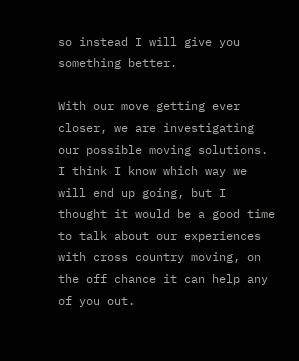so instead I will give you something better.

With our move getting ever closer, we are investigating our possible moving solutions.  I think I know which way we will end up going, but I thought it would be a good time to talk about our experiences with cross country moving, on the off chance it can help any of you out.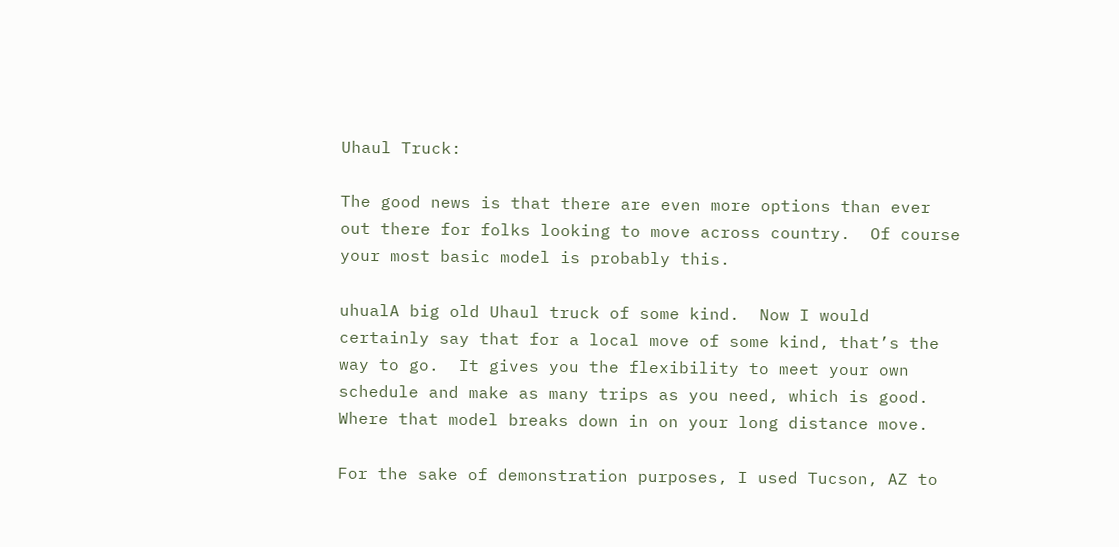Uhaul Truck:

The good news is that there are even more options than ever out there for folks looking to move across country.  Of course your most basic model is probably this.

uhualA big old Uhaul truck of some kind.  Now I would certainly say that for a local move of some kind, that’s the way to go.  It gives you the flexibility to meet your own schedule and make as many trips as you need, which is good.  Where that model breaks down in on your long distance move.

For the sake of demonstration purposes, I used Tucson, AZ to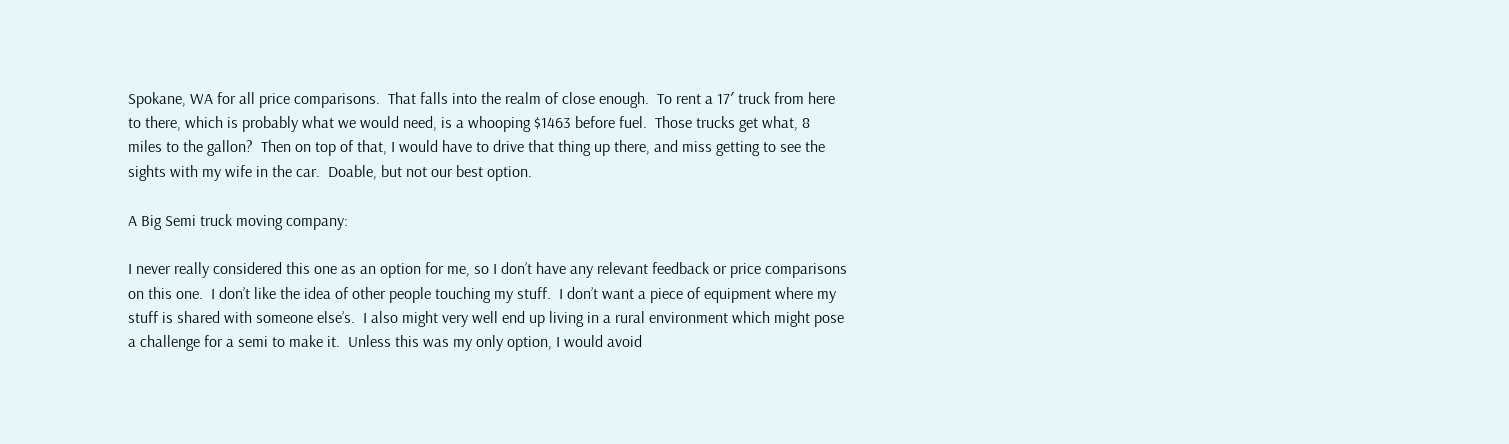Spokane, WA for all price comparisons.  That falls into the realm of close enough.  To rent a 17′ truck from here to there, which is probably what we would need, is a whooping $1463 before fuel.  Those trucks get what, 8 miles to the gallon?  Then on top of that, I would have to drive that thing up there, and miss getting to see the sights with my wife in the car.  Doable, but not our best option.

A Big Semi truck moving company:

I never really considered this one as an option for me, so I don’t have any relevant feedback or price comparisons on this one.  I don’t like the idea of other people touching my stuff.  I don’t want a piece of equipment where my stuff is shared with someone else’s.  I also might very well end up living in a rural environment which might pose a challenge for a semi to make it.  Unless this was my only option, I would avoid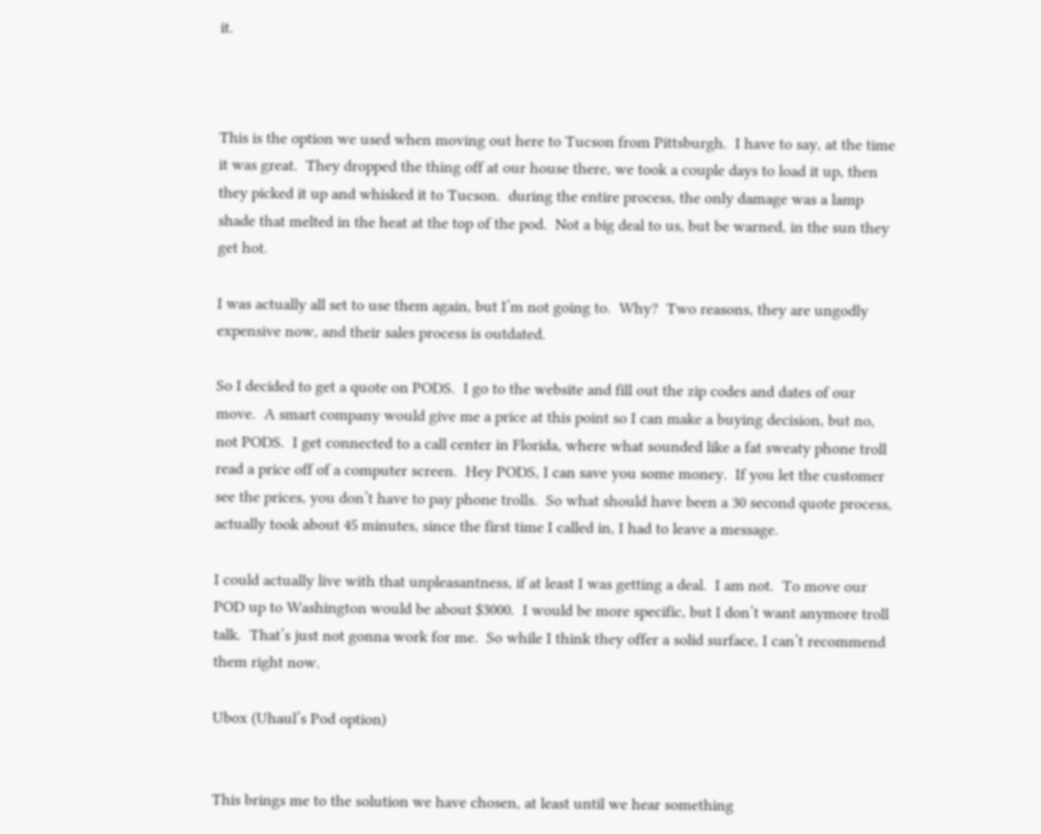it.



This is the option we used when moving out here to Tucson from Pittsburgh.  I have to say, at the time it was great.  They dropped the thing off at our house there, we took a couple days to load it up, then they picked it up and whisked it to Tucson.  during the entire process, the only damage was a lamp shade that melted in the heat at the top of the pod.  Not a big deal to us, but be warned, in the sun they get hot.

I was actually all set to use them again, but I’m not going to.  Why?  Two reasons, they are ungodly expensive now, and their sales process is outdated.

So I decided to get a quote on PODS.  I go to the website and fill out the zip codes and dates of our move.  A smart company would give me a price at this point so I can make a buying decision, but no, not PODS.  I get connected to a call center in Florida, where what sounded like a fat sweaty phone troll read a price off of a computer screen.  Hey PODS, I can save you some money.  If you let the customer see the prices, you don’t have to pay phone trolls.  So what should have been a 30 second quote process, actually took about 45 minutes, since the first time I called in, I had to leave a message.

I could actually live with that unpleasantness, if at least I was getting a deal.  I am not.  To move our POD up to Washington would be about $3000.  I would be more specific, but I don’t want anymore troll talk.  That’s just not gonna work for me.  So while I think they offer a solid surface, I can’t recommend them right now.

Ubox (Uhaul’s Pod option)


This brings me to the solution we have chosen, at least until we hear something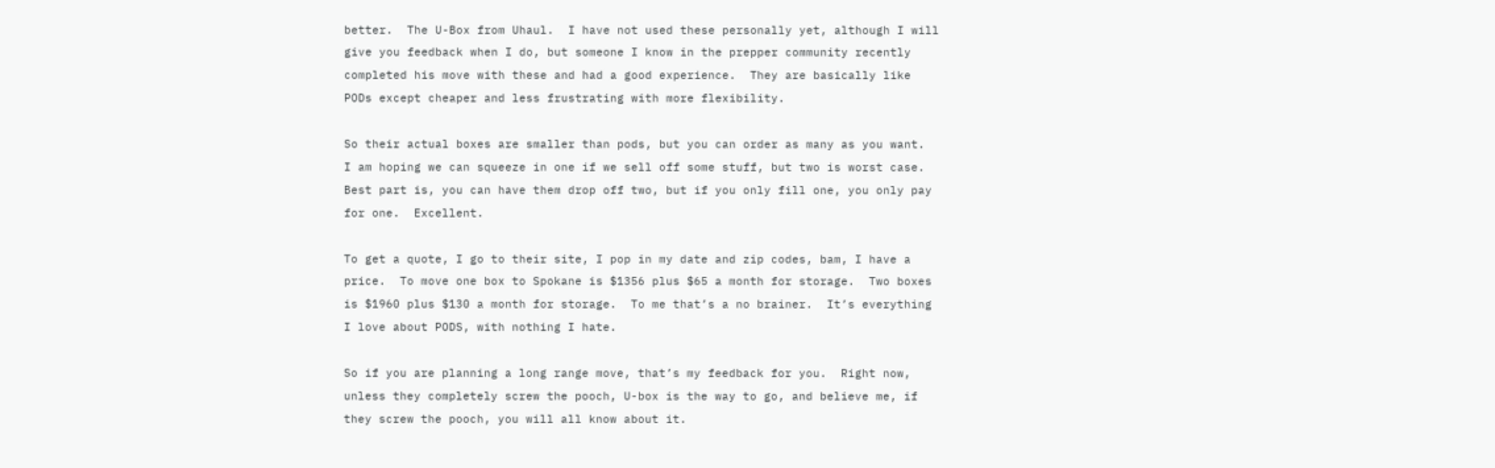better.  The U-Box from Uhaul.  I have not used these personally yet, although I will give you feedback when I do, but someone I know in the prepper community recently completed his move with these and had a good experience.  They are basically like PODs except cheaper and less frustrating with more flexibility.

So their actual boxes are smaller than pods, but you can order as many as you want.  I am hoping we can squeeze in one if we sell off some stuff, but two is worst case.  Best part is, you can have them drop off two, but if you only fill one, you only pay for one.  Excellent.

To get a quote, I go to their site, I pop in my date and zip codes, bam, I have a price.  To move one box to Spokane is $1356 plus $65 a month for storage.  Two boxes is $1960 plus $130 a month for storage.  To me that’s a no brainer.  It’s everything I love about PODS, with nothing I hate.

So if you are planning a long range move, that’s my feedback for you.  Right now, unless they completely screw the pooch, U-box is the way to go, and believe me, if they screw the pooch, you will all know about it.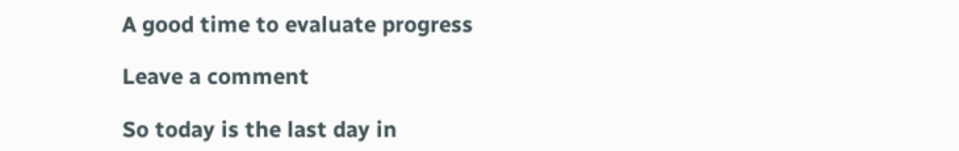A good time to evaluate progress

Leave a comment

So today is the last day in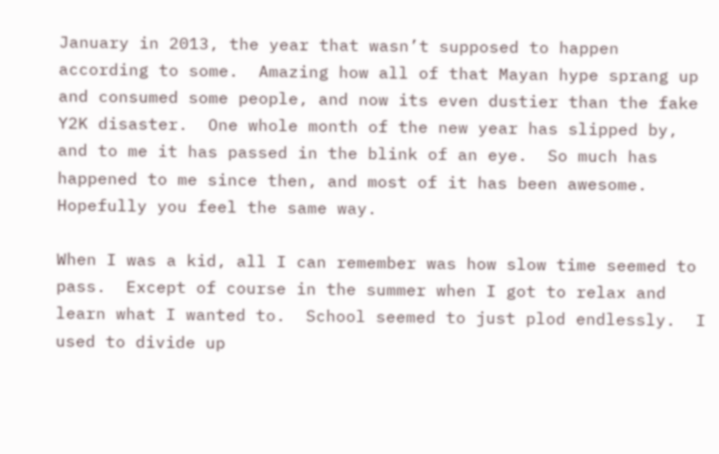January in 2013, the year that wasn’t supposed to happen according to some.  Amazing how all of that Mayan hype sprang up and consumed some people, and now its even dustier than the fake Y2K disaster.  One whole month of the new year has slipped by, and to me it has passed in the blink of an eye.  So much has happened to me since then, and most of it has been awesome.  Hopefully you feel the same way.

When I was a kid, all I can remember was how slow time seemed to pass.  Except of course in the summer when I got to relax and learn what I wanted to.  School seemed to just plod endlessly.  I used to divide up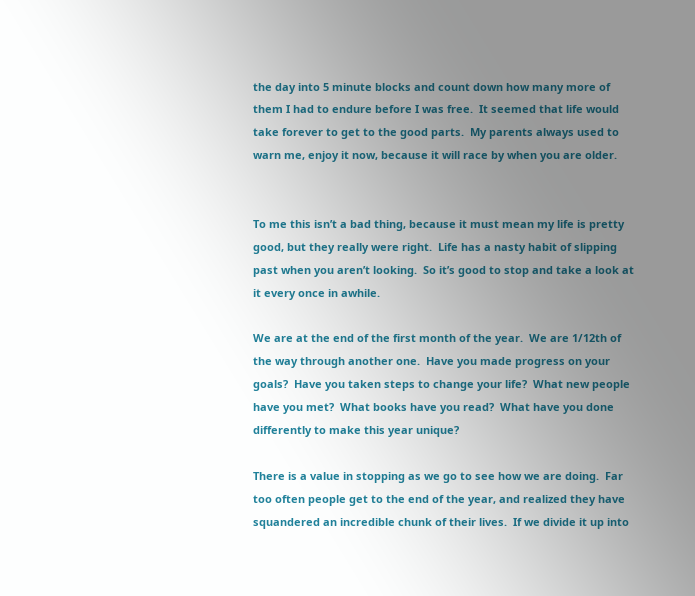the day into 5 minute blocks and count down how many more of them I had to endure before I was free.  It seemed that life would take forever to get to the good parts.  My parents always used to warn me, enjoy it now, because it will race by when you are older.


To me this isn’t a bad thing, because it must mean my life is pretty good, but they really were right.  Life has a nasty habit of slipping past when you aren’t looking.  So it’s good to stop and take a look at it every once in awhile.

We are at the end of the first month of the year.  We are 1/12th of the way through another one.  Have you made progress on your goals?  Have you taken steps to change your life?  What new people have you met?  What books have you read?  What have you done differently to make this year unique?

There is a value in stopping as we go to see how we are doing.  Far too often people get to the end of the year, and realized they have squandered an incredible chunk of their lives.  If we divide it up into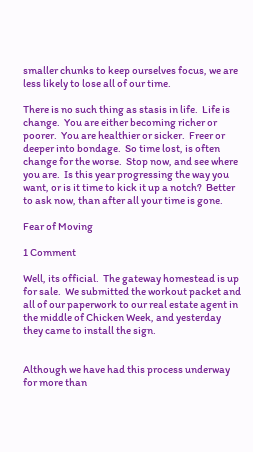smaller chunks to keep ourselves focus, we are less likely to lose all of our time.

There is no such thing as stasis in life.  Life is change.  You are either becoming richer or poorer.  You are healthier or sicker.  Freer or deeper into bondage.  So time lost, is often change for the worse.  Stop now, and see where you are.  Is this year progressing the way you want, or is it time to kick it up a notch?  Better to ask now, than after all your time is gone.

Fear of Moving

1 Comment

Well, its official.  The gateway homestead is up for sale.  We submitted the workout packet and all of our paperwork to our real estate agent in the middle of Chicken Week, and yesterday they came to install the sign.


Although we have had this process underway for more than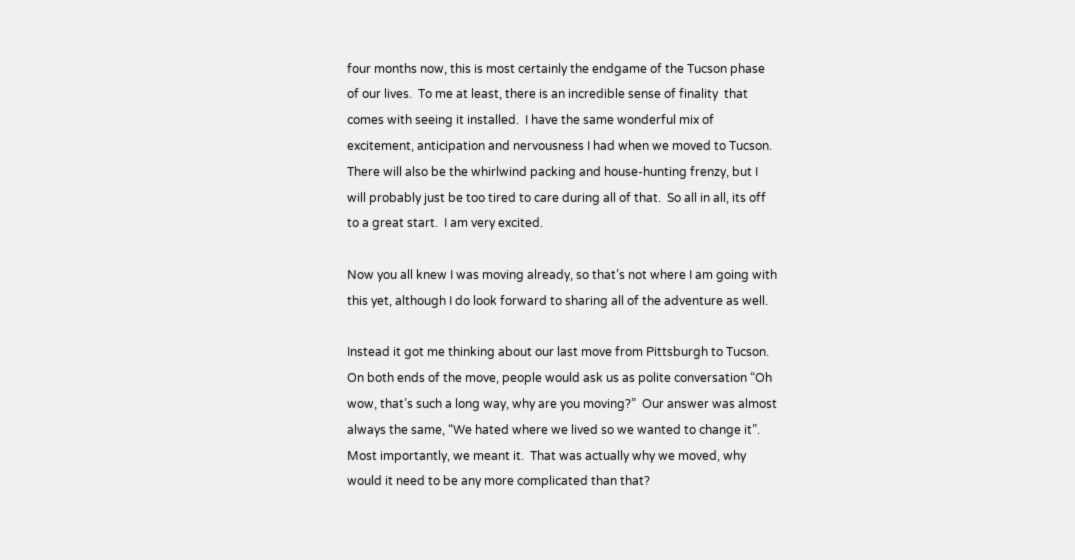four months now, this is most certainly the endgame of the Tucson phase of our lives.  To me at least, there is an incredible sense of finality  that comes with seeing it installed.  I have the same wonderful mix of excitement, anticipation and nervousness I had when we moved to Tucson.  There will also be the whirlwind packing and house-hunting frenzy, but I will probably just be too tired to care during all of that.  So all in all, its off to a great start.  I am very excited.

Now you all knew I was moving already, so that’s not where I am going with this yet, although I do look forward to sharing all of the adventure as well.

Instead it got me thinking about our last move from Pittsburgh to Tucson.  On both ends of the move, people would ask us as polite conversation “Oh wow, that’s such a long way, why are you moving?”  Our answer was almost always the same, “We hated where we lived so we wanted to change it”.  Most importantly, we meant it.  That was actually why we moved, why would it need to be any more complicated than that?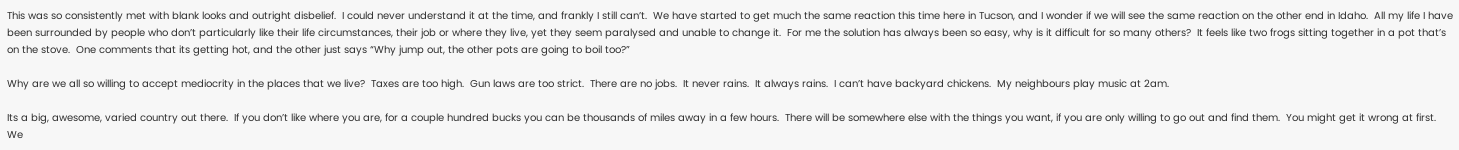This was so consistently met with blank looks and outright disbelief.  I could never understand it at the time, and frankly I still can’t.  We have started to get much the same reaction this time here in Tucson, and I wonder if we will see the same reaction on the other end in Idaho.  All my life I have been surrounded by people who don’t particularly like their life circumstances, their job or where they live, yet they seem paralysed and unable to change it.  For me the solution has always been so easy, why is it difficult for so many others?  It feels like two frogs sitting together in a pot that’s on the stove.  One comments that its getting hot, and the other just says “Why jump out, the other pots are going to boil too?”

Why are we all so willing to accept mediocrity in the places that we live?  Taxes are too high.  Gun laws are too strict.  There are no jobs.  It never rains.  It always rains.  I can’t have backyard chickens.  My neighbours play music at 2am.

Its a big, awesome, varied country out there.  If you don’t like where you are, for a couple hundred bucks you can be thousands of miles away in a few hours.  There will be somewhere else with the things you want, if you are only willing to go out and find them.  You might get it wrong at first.  We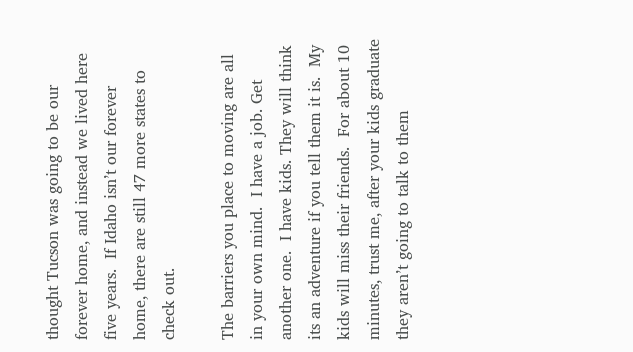thought Tucson was going to be our forever home, and instead we lived here five years.  If Idaho isn’t our forever home, there are still 47 more states to check out.

The barriers you place to moving are all in your own mind.  I have a job. Get another one.  I have kids. They will think its an adventure if you tell them it is.  My kids will miss their friends.  For about 10 minutes, trust me, after your kids graduate they aren’t going to talk to them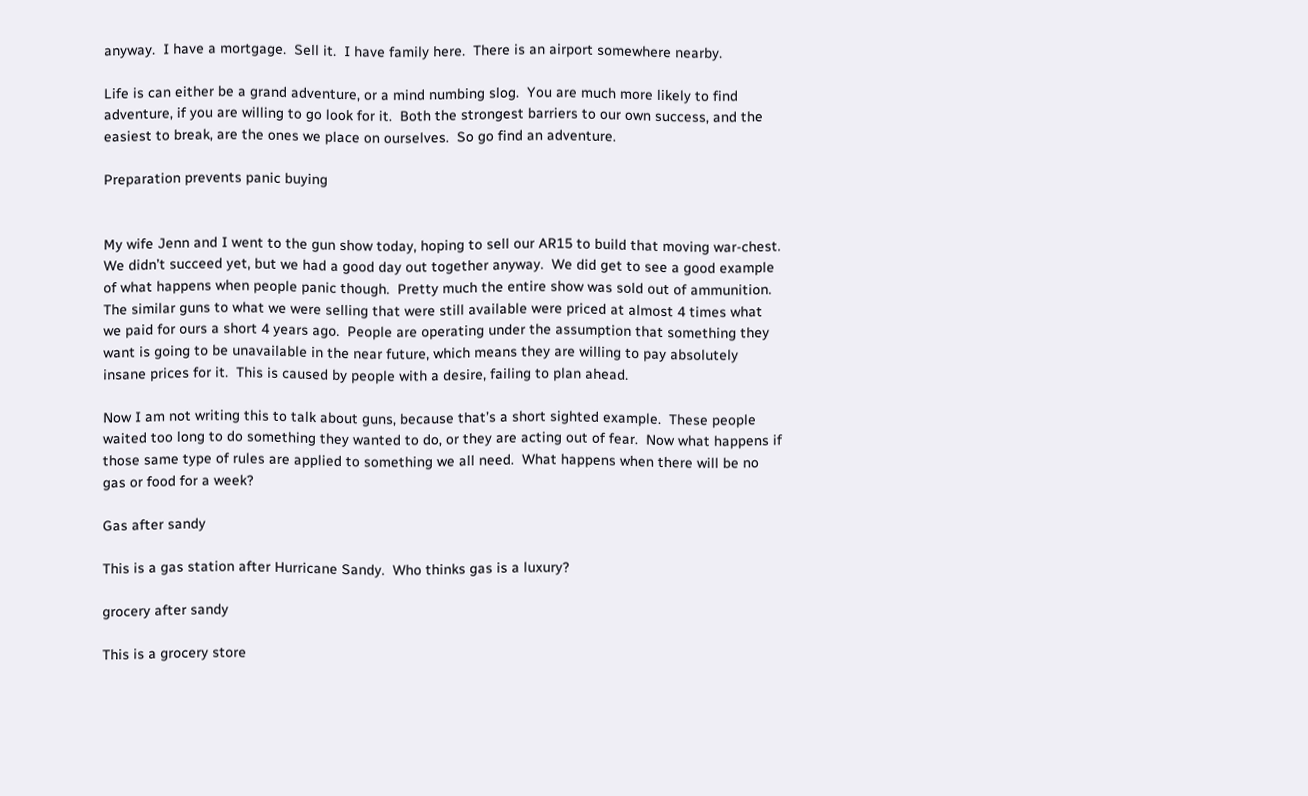anyway.  I have a mortgage.  Sell it.  I have family here.  There is an airport somewhere nearby.

Life is can either be a grand adventure, or a mind numbing slog.  You are much more likely to find adventure, if you are willing to go look for it.  Both the strongest barriers to our own success, and the easiest to break, are the ones we place on ourselves.  So go find an adventure.

Preparation prevents panic buying


My wife Jenn and I went to the gun show today, hoping to sell our AR15 to build that moving war-chest.  We didn’t succeed yet, but we had a good day out together anyway.  We did get to see a good example of what happens when people panic though.  Pretty much the entire show was sold out of ammunition.  The similar guns to what we were selling that were still available were priced at almost 4 times what we paid for ours a short 4 years ago.  People are operating under the assumption that something they want is going to be unavailable in the near future, which means they are willing to pay absolutely insane prices for it.  This is caused by people with a desire, failing to plan ahead.

Now I am not writing this to talk about guns, because that’s a short sighted example.  These people waited too long to do something they wanted to do, or they are acting out of fear.  Now what happens if those same type of rules are applied to something we all need.  What happens when there will be no gas or food for a week?

Gas after sandy

This is a gas station after Hurricane Sandy.  Who thinks gas is a luxury?

grocery after sandy

This is a grocery store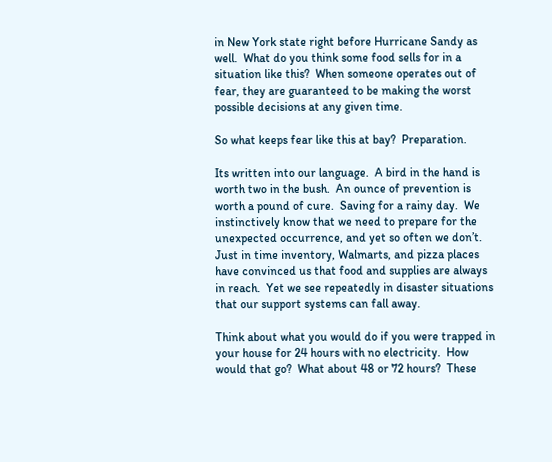in New York state right before Hurricane Sandy as well.  What do you think some food sells for in a situation like this?  When someone operates out of fear, they are guaranteed to be making the worst possible decisions at any given time.

So what keeps fear like this at bay?  Preparation.

Its written into our language.  A bird in the hand is worth two in the bush.  An ounce of prevention is worth a pound of cure.  Saving for a rainy day.  We instinctively know that we need to prepare for the unexpected occurrence, and yet so often we don’t.  Just in time inventory, Walmarts, and pizza places have convinced us that food and supplies are always in reach.  Yet we see repeatedly in disaster situations that our support systems can fall away.

Think about what you would do if you were trapped in your house for 24 hours with no electricity.  How would that go?  What about 48 or 72 hours?  These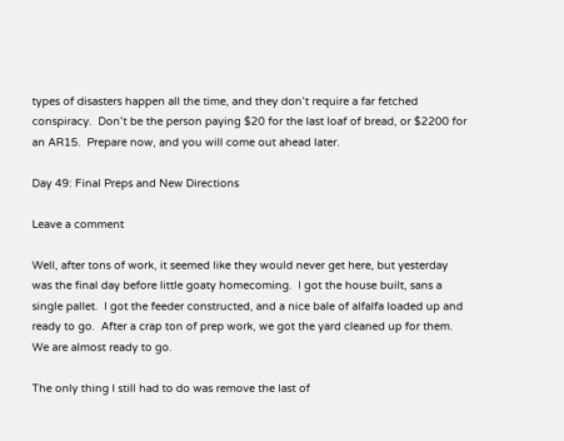types of disasters happen all the time, and they don’t require a far fetched conspiracy.  Don’t be the person paying $20 for the last loaf of bread, or $2200 for an AR15.  Prepare now, and you will come out ahead later.

Day 49: Final Preps and New Directions

Leave a comment

Well, after tons of work, it seemed like they would never get here, but yesterday was the final day before little goaty homecoming.  I got the house built, sans a single pallet.  I got the feeder constructed, and a nice bale of alfalfa loaded up and ready to go.  After a crap ton of prep work, we got the yard cleaned up for them.  We are almost ready to go.

The only thing I still had to do was remove the last of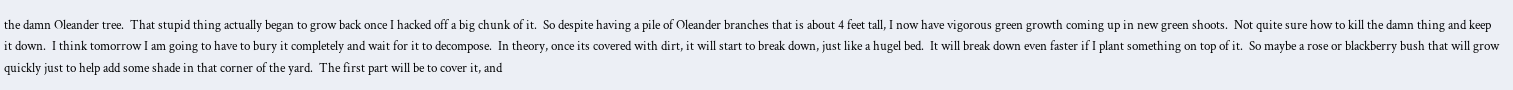the damn Oleander tree.  That stupid thing actually began to grow back once I hacked off a big chunk of it.  So despite having a pile of Oleander branches that is about 4 feet tall, I now have vigorous green growth coming up in new green shoots.  Not quite sure how to kill the damn thing and keep it down.  I think tomorrow I am going to have to bury it completely and wait for it to decompose.  In theory, once its covered with dirt, it will start to break down, just like a hugel bed.  It will break down even faster if I plant something on top of it.  So maybe a rose or blackberry bush that will grow quickly just to help add some shade in that corner of the yard.  The first part will be to cover it, and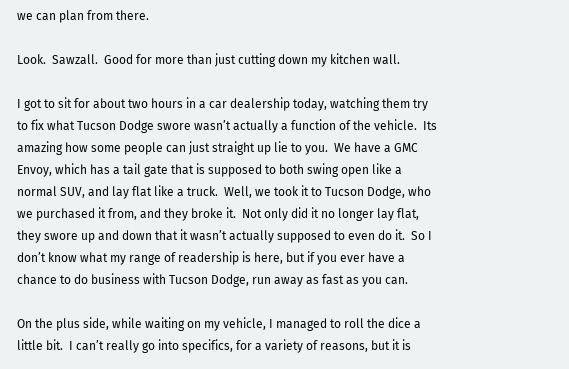we can plan from there.

Look.  Sawzall.  Good for more than just cutting down my kitchen wall.

I got to sit for about two hours in a car dealership today, watching them try to fix what Tucson Dodge swore wasn’t actually a function of the vehicle.  Its amazing how some people can just straight up lie to you.  We have a GMC Envoy, which has a tail gate that is supposed to both swing open like a normal SUV, and lay flat like a truck.  Well, we took it to Tucson Dodge, who we purchased it from, and they broke it.  Not only did it no longer lay flat, they swore up and down that it wasn’t actually supposed to even do it.  So I don’t know what my range of readership is here, but if you ever have a chance to do business with Tucson Dodge, run away as fast as you can.

On the plus side, while waiting on my vehicle, I managed to roll the dice a little bit.  I can’t really go into specifics, for a variety of reasons, but it is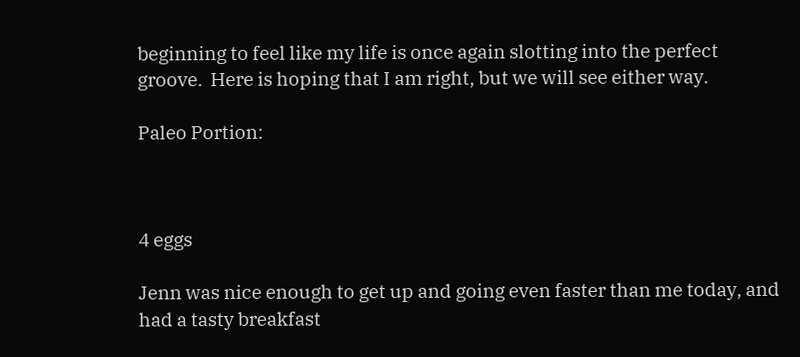beginning to feel like my life is once again slotting into the perfect groove.  Here is hoping that I am right, but we will see either way.

Paleo Portion:



4 eggs

Jenn was nice enough to get up and going even faster than me today, and had a tasty breakfast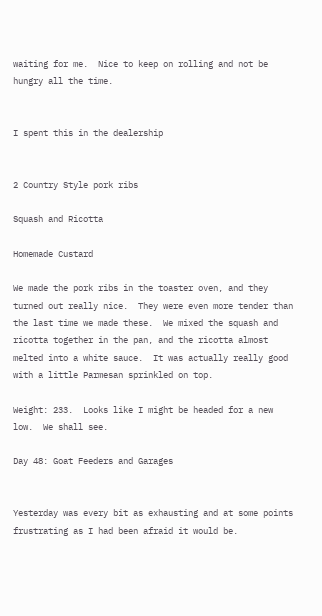waiting for me.  Nice to keep on rolling and not be hungry all the time.


I spent this in the dealership


2 Country Style pork ribs

Squash and Ricotta

Homemade Custard

We made the pork ribs in the toaster oven, and they turned out really nice.  They were even more tender than the last time we made these.  We mixed the squash and ricotta together in the pan, and the ricotta almost melted into a white sauce.  It was actually really good with a little Parmesan sprinkled on top.

Weight: 233.  Looks like I might be headed for a new low.  We shall see.

Day 48: Goat Feeders and Garages


Yesterday was every bit as exhausting and at some points frustrating as I had been afraid it would be.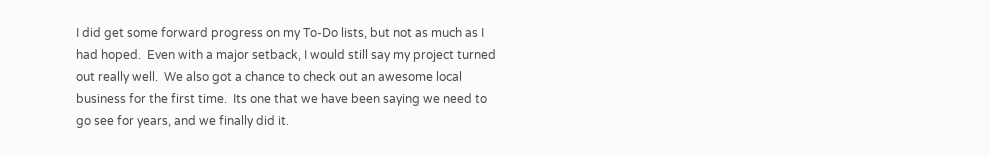I did get some forward progress on my To-Do lists, but not as much as I had hoped.  Even with a major setback, I would still say my project turned out really well.  We also got a chance to check out an awesome local business for the first time.  Its one that we have been saying we need to go see for years, and we finally did it.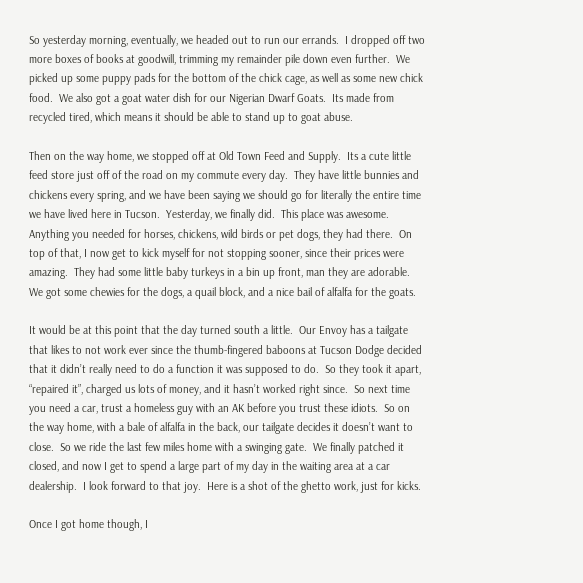So yesterday morning, eventually, we headed out to run our errands.  I dropped off two more boxes of books at goodwill, trimming my remainder pile down even further.  We picked up some puppy pads for the bottom of the chick cage, as well as some new chick food.  We also got a goat water dish for our Nigerian Dwarf Goats.  Its made from recycled tired, which means it should be able to stand up to goat abuse.

Then on the way home, we stopped off at Old Town Feed and Supply.  Its a cute little feed store just off of the road on my commute every day.  They have little bunnies and chickens every spring, and we have been saying we should go for literally the entire time we have lived here in Tucson.  Yesterday, we finally did.  This place was awesome.  Anything you needed for horses, chickens, wild birds or pet dogs, they had there.  On top of that, I now get to kick myself for not stopping sooner, since their prices were amazing.  They had some little baby turkeys in a bin up front, man they are adorable.  We got some chewies for the dogs, a quail block, and a nice bail of alfalfa for the goats.

It would be at this point that the day turned south a little.  Our Envoy has a tailgate that likes to not work ever since the thumb-fingered baboons at Tucson Dodge decided that it didn’t really need to do a function it was supposed to do.  So they took it apart, “repaired it”, charged us lots of money, and it hasn’t worked right since.  So next time you need a car, trust a homeless guy with an AK before you trust these idiots.  So on the way home, with a bale of alfalfa in the back, our tailgate decides it doesn’t want to close.  So we ride the last few miles home with a swinging gate.  We finally patched it closed, and now I get to spend a large part of my day in the waiting area at a car dealership.  I look forward to that joy.  Here is a shot of the ghetto work, just for kicks.

Once I got home though, I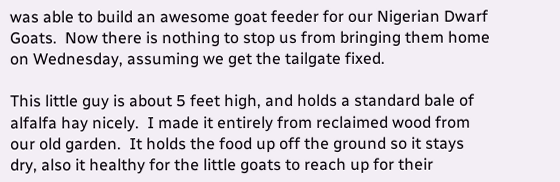was able to build an awesome goat feeder for our Nigerian Dwarf Goats.  Now there is nothing to stop us from bringing them home on Wednesday, assuming we get the tailgate fixed.

This little guy is about 5 feet high, and holds a standard bale of alfalfa hay nicely.  I made it entirely from reclaimed wood from our old garden.  It holds the food up off the ground so it stays dry, also it healthy for the little goats to reach up for their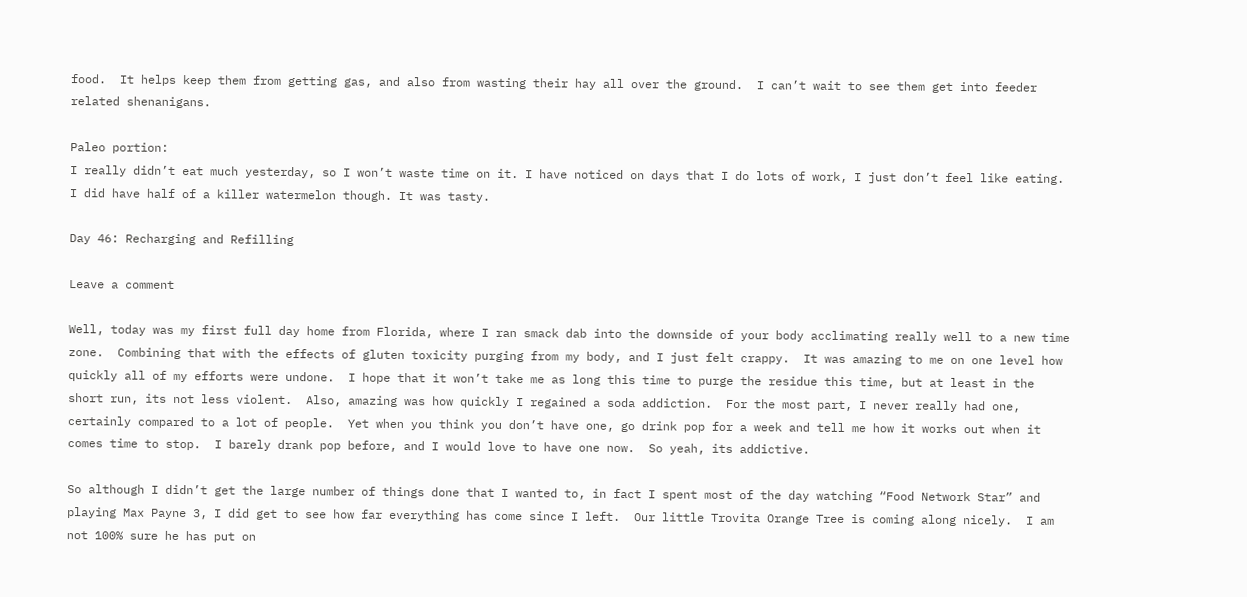food.  It helps keep them from getting gas, and also from wasting their hay all over the ground.  I can’t wait to see them get into feeder related shenanigans.

Paleo portion:
I really didn’t eat much yesterday, so I won’t waste time on it. I have noticed on days that I do lots of work, I just don’t feel like eating. I did have half of a killer watermelon though. It was tasty.

Day 46: Recharging and Refilling

Leave a comment

Well, today was my first full day home from Florida, where I ran smack dab into the downside of your body acclimating really well to a new time zone.  Combining that with the effects of gluten toxicity purging from my body, and I just felt crappy.  It was amazing to me on one level how quickly all of my efforts were undone.  I hope that it won’t take me as long this time to purge the residue this time, but at least in the short run, its not less violent.  Also, amazing was how quickly I regained a soda addiction.  For the most part, I never really had one, certainly compared to a lot of people.  Yet when you think you don’t have one, go drink pop for a week and tell me how it works out when it comes time to stop.  I barely drank pop before, and I would love to have one now.  So yeah, its addictive.

So although I didn’t get the large number of things done that I wanted to, in fact I spent most of the day watching “Food Network Star” and playing Max Payne 3, I did get to see how far everything has come since I left.  Our little Trovita Orange Tree is coming along nicely.  I am not 100% sure he has put on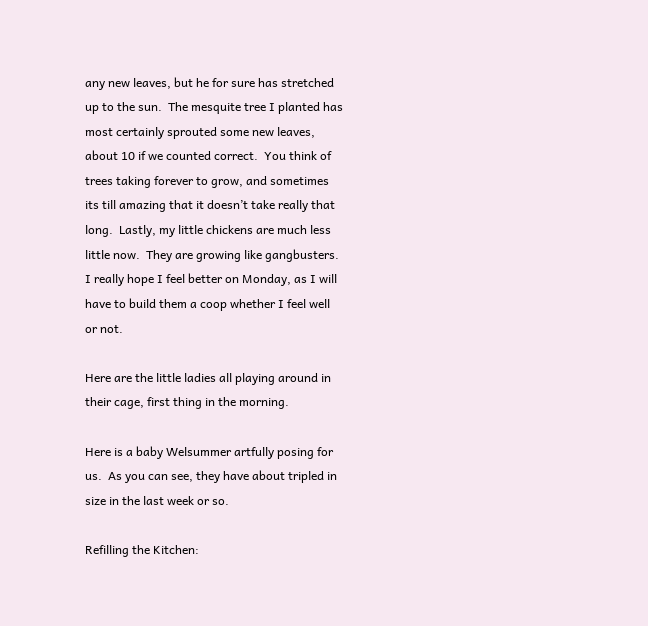any new leaves, but he for sure has stretched up to the sun.  The mesquite tree I planted has most certainly sprouted some new leaves, about 10 if we counted correct.  You think of trees taking forever to grow, and sometimes its till amazing that it doesn’t take really that long.  Lastly, my little chickens are much less little now.  They are growing like gangbusters.  I really hope I feel better on Monday, as I will have to build them a coop whether I feel well or not.

Here are the little ladies all playing around in their cage, first thing in the morning.

Here is a baby Welsummer artfully posing for us.  As you can see, they have about tripled in size in the last week or so.

Refilling the Kitchen: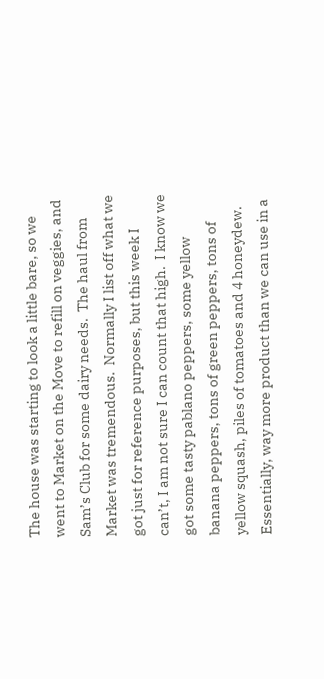The house was starting to look a little bare, so we went to Market on the Move to refill on veggies, and Sam’s Club for some dairy needs.  The haul from Market was tremendous.  Normally I list off what we got just for reference purposes, but this week I can’t, I am not sure I can count that high.  I know we got some tasty pablano peppers, some yellow banana peppers, tons of green peppers, tons of yellow squash, piles of tomatoes and 4 honeydew.  Essentially, way more product than we can use in a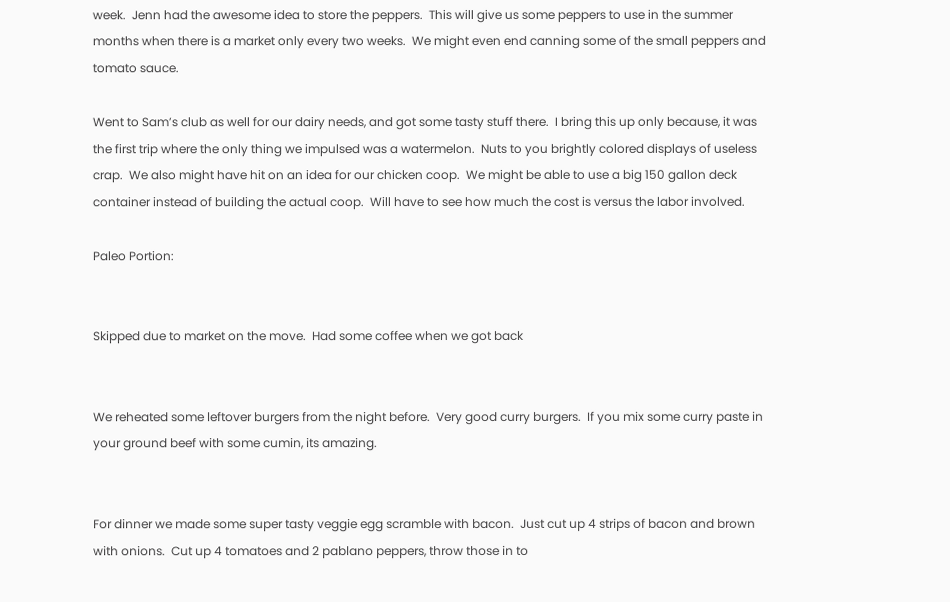week.  Jenn had the awesome idea to store the peppers.  This will give us some peppers to use in the summer months when there is a market only every two weeks.  We might even end canning some of the small peppers and tomato sauce.

Went to Sam’s club as well for our dairy needs, and got some tasty stuff there.  I bring this up only because, it was the first trip where the only thing we impulsed was a watermelon.  Nuts to you brightly colored displays of useless crap.  We also might have hit on an idea for our chicken coop.  We might be able to use a big 150 gallon deck container instead of building the actual coop.  Will have to see how much the cost is versus the labor involved.

Paleo Portion:


Skipped due to market on the move.  Had some coffee when we got back


We reheated some leftover burgers from the night before.  Very good curry burgers.  If you mix some curry paste in your ground beef with some cumin, its amazing.


For dinner we made some super tasty veggie egg scramble with bacon.  Just cut up 4 strips of bacon and brown with onions.  Cut up 4 tomatoes and 2 pablano peppers, throw those in to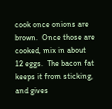cook once onions are brown.  Once those are cooked, mix in about 12 eggs.  The bacon fat keeps it from sticking, and gives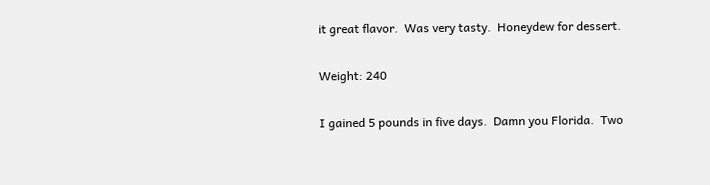it great flavor.  Was very tasty.  Honeydew for dessert.

Weight: 240

I gained 5 pounds in five days.  Damn you Florida.  Two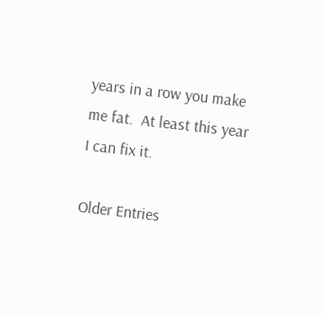years in a row you make me fat.  At least this year I can fix it.

Older Entries